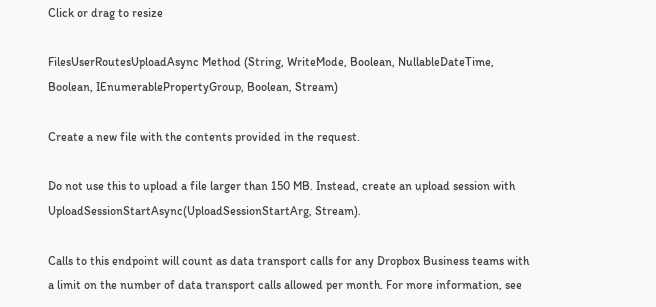Click or drag to resize

FilesUserRoutesUploadAsync Method (String, WriteMode, Boolean, NullableDateTime, Boolean, IEnumerablePropertyGroup, Boolean, Stream)

Create a new file with the contents provided in the request.

Do not use this to upload a file larger than 150 MB. Instead, create an upload session with UploadSessionStartAsync(UploadSessionStartArg, Stream).

Calls to this endpoint will count as data transport calls for any Dropbox Business teams with a limit on the number of data transport calls allowed per month. For more information, see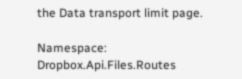the Data transport limit page.

Namespace:  Dropbox.Api.Files.Routes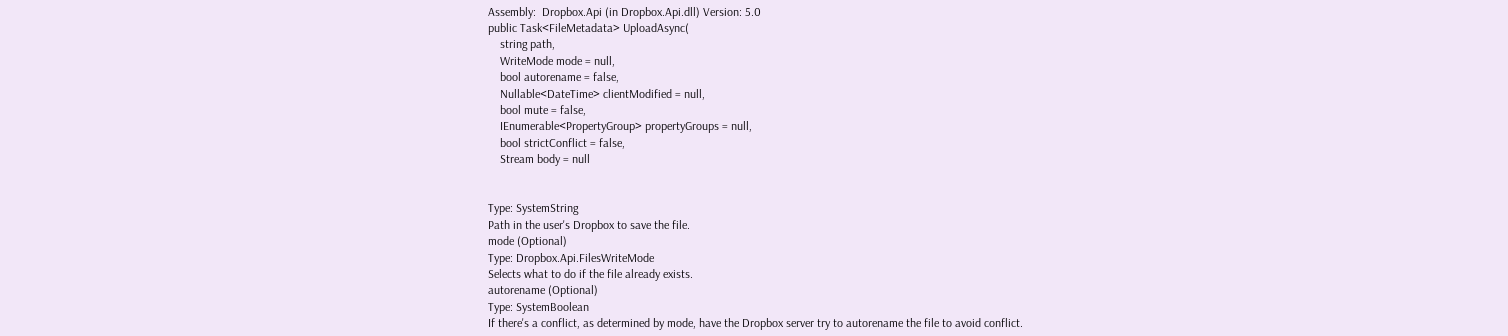Assembly:  Dropbox.Api (in Dropbox.Api.dll) Version: 5.0
public Task<FileMetadata> UploadAsync(
    string path,
    WriteMode mode = null,
    bool autorename = false,
    Nullable<DateTime> clientModified = null,
    bool mute = false,
    IEnumerable<PropertyGroup> propertyGroups = null,
    bool strictConflict = false,
    Stream body = null


Type: SystemString
Path in the user's Dropbox to save the file.
mode (Optional)
Type: Dropbox.Api.FilesWriteMode
Selects what to do if the file already exists.
autorename (Optional)
Type: SystemBoolean
If there's a conflict, as determined by mode, have the Dropbox server try to autorename the file to avoid conflict.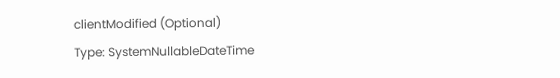clientModified (Optional)
Type: SystemNullableDateTime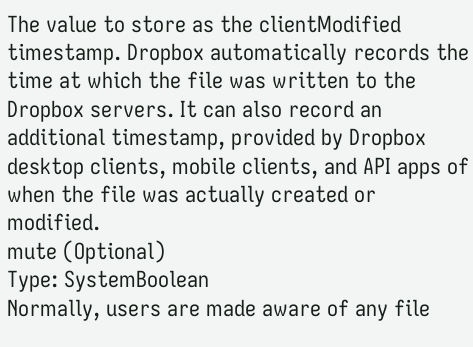The value to store as the clientModified timestamp. Dropbox automatically records the time at which the file was written to the Dropbox servers. It can also record an additional timestamp, provided by Dropbox desktop clients, mobile clients, and API apps of when the file was actually created or modified.
mute (Optional)
Type: SystemBoolean
Normally, users are made aware of any file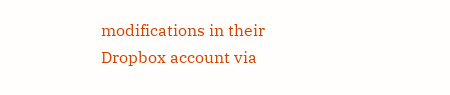modifications in their Dropbox account via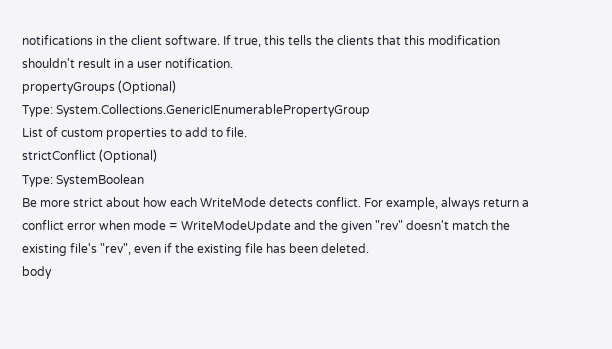notifications in the client software. If true, this tells the clients that this modification shouldn't result in a user notification.
propertyGroups (Optional)
Type: System.Collections.GenericIEnumerablePropertyGroup
List of custom properties to add to file.
strictConflict (Optional)
Type: SystemBoolean
Be more strict about how each WriteMode detects conflict. For example, always return a conflict error when mode = WriteModeUpdate and the given "rev" doesn't match the existing file's "rev", even if the existing file has been deleted.
body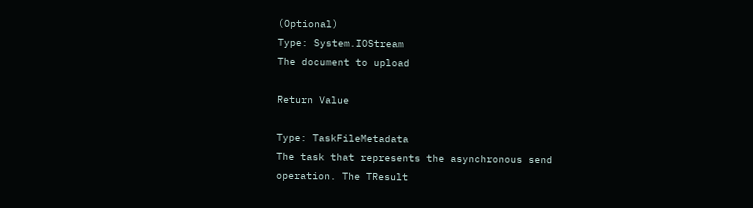(Optional)
Type: System.IOStream
The document to upload

Return Value

Type: TaskFileMetadata
The task that represents the asynchronous send operation. The TResult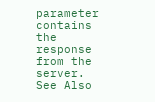parameter contains the response from the server.
See Also